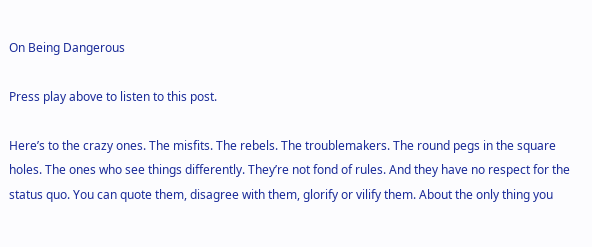On Being Dangerous

Press play above to listen to this post.

Here’s to the crazy ones. The misfits. The rebels. The troublemakers. The round pegs in the square holes. The ones who see things differently. They’re not fond of rules. And they have no respect for the status quo. You can quote them, disagree with them, glorify or vilify them. About the only thing you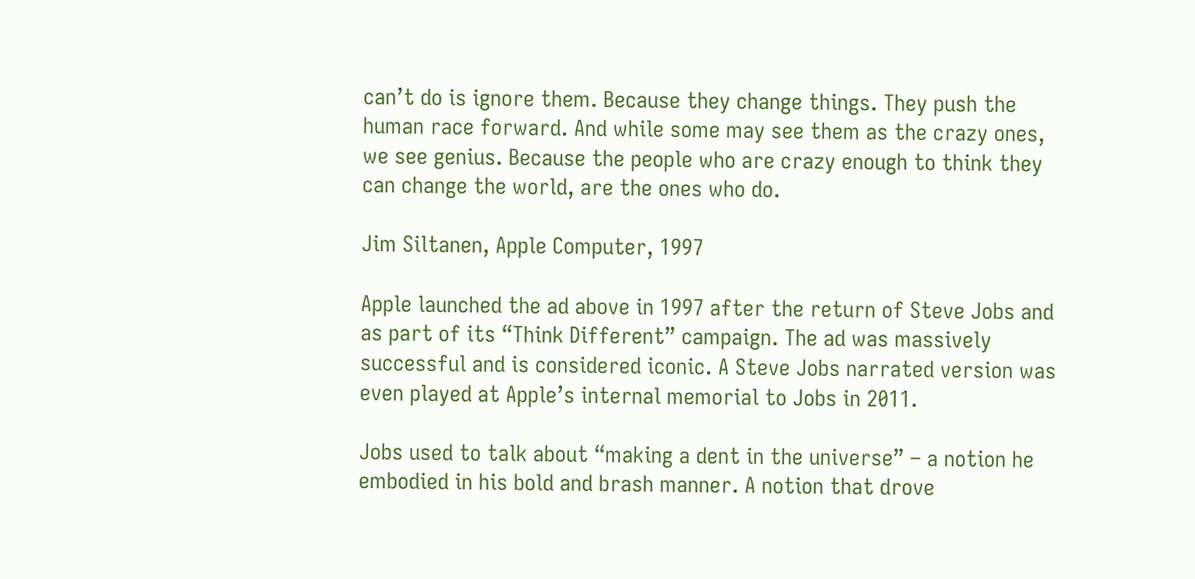can’t do is ignore them. Because they change things. They push the human race forward. And while some may see them as the crazy ones, we see genius. Because the people who are crazy enough to think they can change the world, are the ones who do.

Jim Siltanen, Apple Computer, 1997

Apple launched the ad above in 1997 after the return of Steve Jobs and as part of its “Think Different” campaign. The ad was massively successful and is considered iconic. A Steve Jobs narrated version was even played at Apple’s internal memorial to Jobs in 2011.

Jobs used to talk about “making a dent in the universe” – a notion he embodied in his bold and brash manner. A notion that drove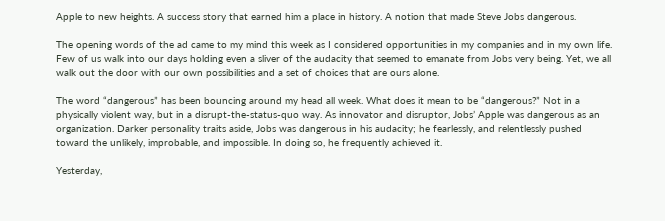Apple to new heights. A success story that earned him a place in history. A notion that made Steve Jobs dangerous.

The opening words of the ad came to my mind this week as I considered opportunities in my companies and in my own life. Few of us walk into our days holding even a sliver of the audacity that seemed to emanate from Jobs very being. Yet, we all walk out the door with our own possibilities and a set of choices that are ours alone.

The word “dangerous” has been bouncing around my head all week. What does it mean to be “dangerous?” Not in a physically violent way, but in a disrupt-the-status-quo way. As innovator and disruptor, Jobs’ Apple was dangerous as an organization. Darker personality traits aside, Jobs was dangerous in his audacity; he fearlessly, and relentlessly pushed toward the unlikely, improbable, and impossible. In doing so, he frequently achieved it.

Yesterday,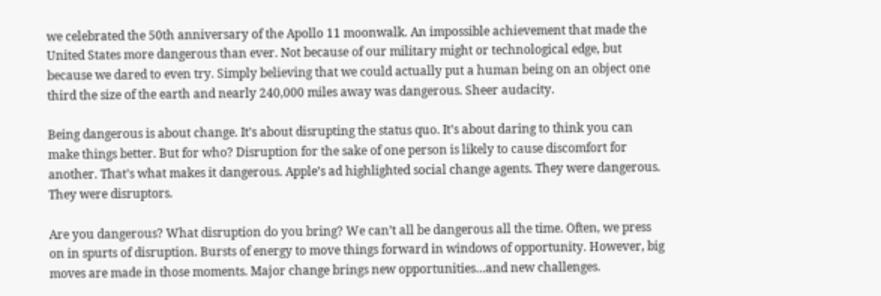we celebrated the 50th anniversary of the Apollo 11 moonwalk. An impossible achievement that made the United States more dangerous than ever. Not because of our military might or technological edge, but because we dared to even try. Simply believing that we could actually put a human being on an object one third the size of the earth and nearly 240,000 miles away was dangerous. Sheer audacity.

Being dangerous is about change. It’s about disrupting the status quo. It’s about daring to think you can make things better. But for who? Disruption for the sake of one person is likely to cause discomfort for another. That’s what makes it dangerous. Apple’s ad highlighted social change agents. They were dangerous. They were disruptors.

Are you dangerous? What disruption do you bring? We can’t all be dangerous all the time. Often, we press on in spurts of disruption. Bursts of energy to move things forward in windows of opportunity. However, big moves are made in those moments. Major change brings new opportunities…and new challenges.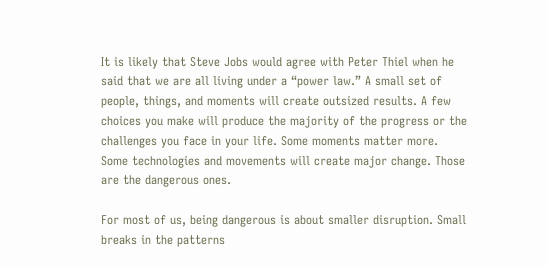It is likely that Steve Jobs would agree with Peter Thiel when he said that we are all living under a “power law.” A small set of people, things, and moments will create outsized results. A few choices you make will produce the majority of the progress or the challenges you face in your life. Some moments matter more. Some technologies and movements will create major change. Those are the dangerous ones.

For most of us, being dangerous is about smaller disruption. Small breaks in the patterns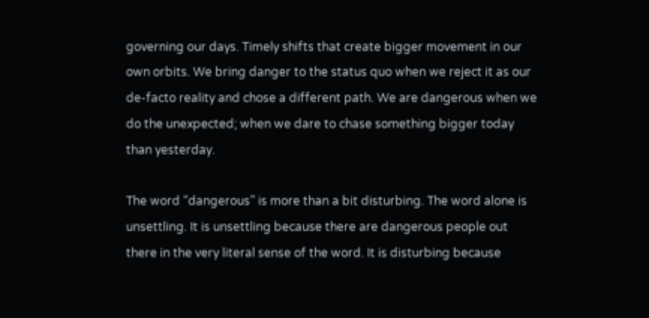governing our days. Timely shifts that create bigger movement in our own orbits. We bring danger to the status quo when we reject it as our de-facto reality and chose a different path. We are dangerous when we do the unexpected; when we dare to chase something bigger today than yesterday.

The word “dangerous” is more than a bit disturbing. The word alone is unsettling. It is unsettling because there are dangerous people out there in the very literal sense of the word. It is disturbing because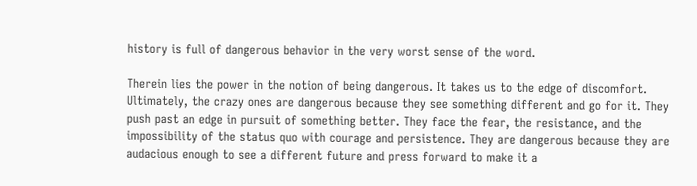history is full of dangerous behavior in the very worst sense of the word.

Therein lies the power in the notion of being dangerous. It takes us to the edge of discomfort. Ultimately, the crazy ones are dangerous because they see something different and go for it. They push past an edge in pursuit of something better. They face the fear, the resistance, and the impossibility of the status quo with courage and persistence. They are dangerous because they are audacious enough to see a different future and press forward to make it a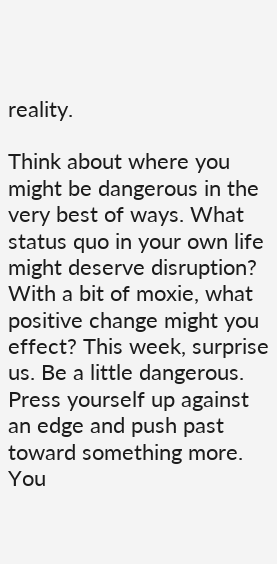reality.

Think about where you might be dangerous in the very best of ways. What status quo in your own life might deserve disruption? With a bit of moxie, what positive change might you effect? This week, surprise us. Be a little dangerous. Press yourself up against an edge and push past toward something more. You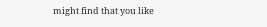might find that you like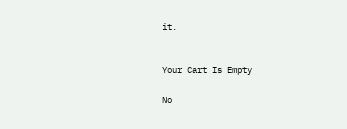it.


Your Cart Is Empty

No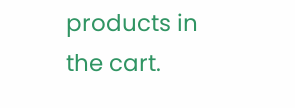products in the cart.